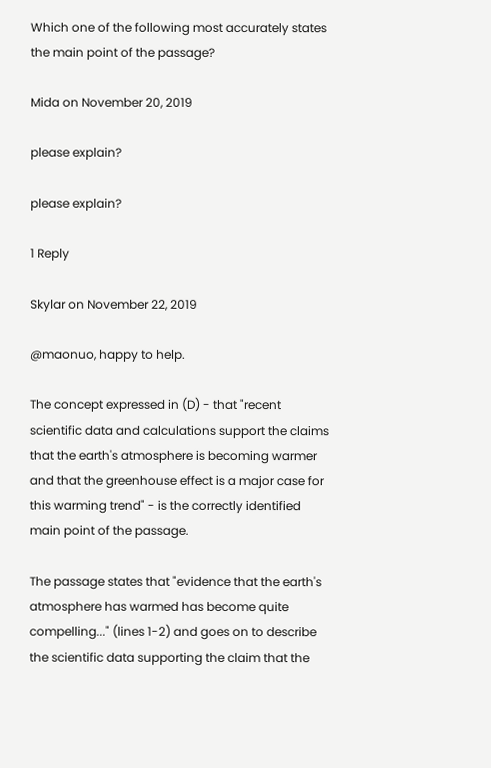Which one of the following most accurately states the main point of the passage?

Mida on November 20, 2019

please explain?

please explain?

1 Reply

Skylar on November 22, 2019

@maonuo, happy to help.

The concept expressed in (D) - that "recent scientific data and calculations support the claims that the earth's atmosphere is becoming warmer and that the greenhouse effect is a major case for this warming trend" - is the correctly identified main point of the passage.

The passage states that "evidence that the earth's atmosphere has warmed has become quite compelling..." (lines 1-2) and goes on to describe the scientific data supporting the claim that the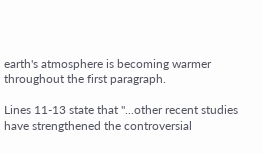earth's atmosphere is becoming warmer throughout the first paragraph.

Lines 11-13 state that "...other recent studies have strengthened the controversial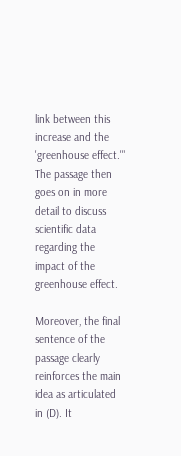link between this increase and the 'greenhouse effect.'" The passage then goes on in more detail to discuss scientific data regarding the impact of the greenhouse effect.

Moreover, the final sentence of the passage clearly reinforces the main idea as articulated in (D). It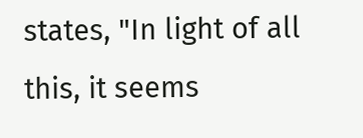states, "In light of all this, it seems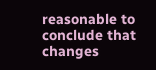reasonable to conclude that changes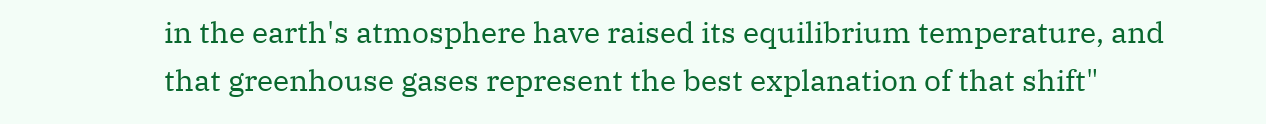in the earth's atmosphere have raised its equilibrium temperature, and that greenhouse gases represent the best explanation of that shift"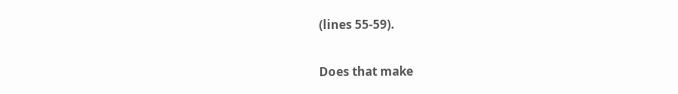(lines 55-59).

Does that make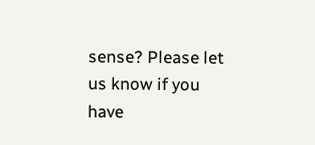sense? Please let us know if you have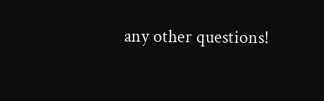any other questions!